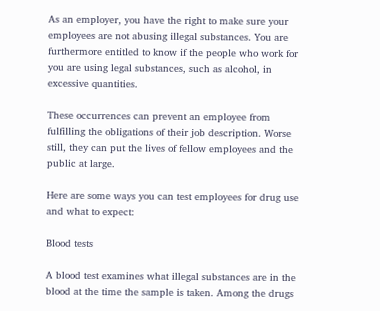As an employer, you have the right to make sure your employees are not abusing illegal substances. You are furthermore entitled to know if the people who work for you are using legal substances, such as alcohol, in excessive quantities.

These occurrences can prevent an employee from fulfilling the obligations of their job description. Worse still, they can put the lives of fellow employees and the public at large.

Here are some ways you can test employees for drug use and what to expect:

Blood tests

A blood test examines what illegal substances are in the blood at the time the sample is taken. Among the drugs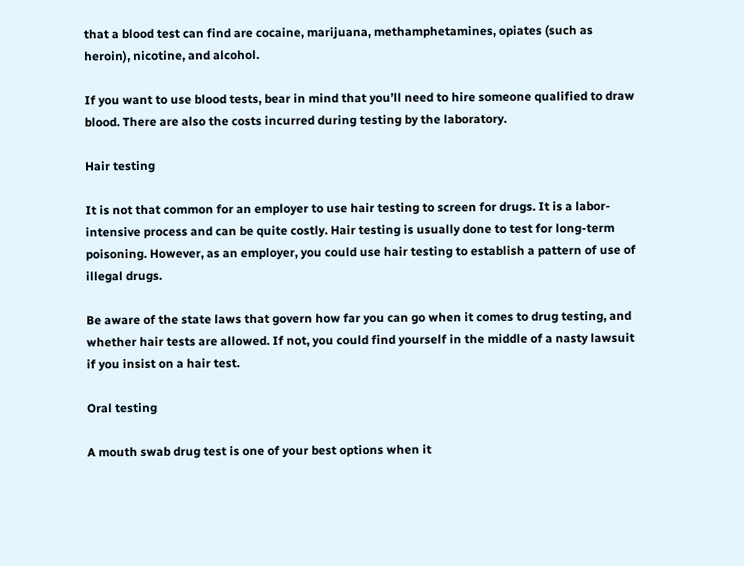that a blood test can find are cocaine, marijuana, methamphetamines, opiates (such as heroin), nicotine, and alcohol.

If you want to use blood tests, bear in mind that you’ll need to hire someone qualified to draw blood. There are also the costs incurred during testing by the laboratory.

Hair testing

It is not that common for an employer to use hair testing to screen for drugs. It is a labor-intensive process and can be quite costly. Hair testing is usually done to test for long-term poisoning. However, as an employer, you could use hair testing to establish a pattern of use of illegal drugs.

Be aware of the state laws that govern how far you can go when it comes to drug testing, and whether hair tests are allowed. If not, you could find yourself in the middle of a nasty lawsuit if you insist on a hair test.

Oral testing

A mouth swab drug test is one of your best options when it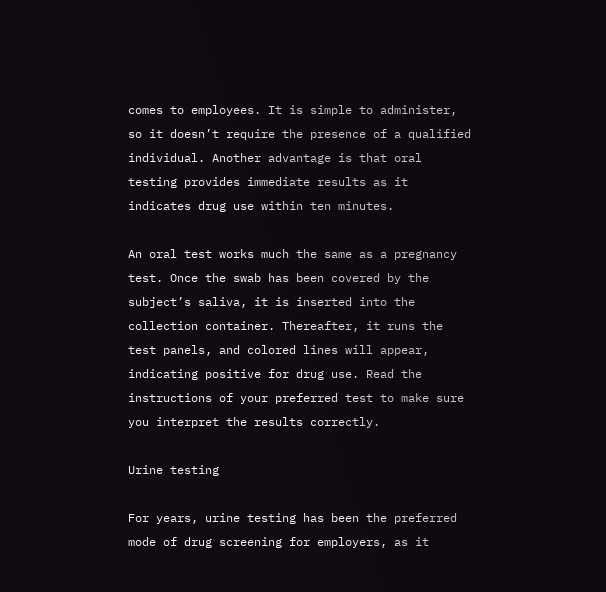comes to employees. It is simple to administer, so it doesn’t require the presence of a qualified individual. Another advantage is that oral testing provides immediate results as it indicates drug use within ten minutes.

An oral test works much the same as a pregnancy test. Once the swab has been covered by the subject’s saliva, it is inserted into the collection container. Thereafter, it runs the test panels, and colored lines will appear, indicating positive for drug use. Read the instructions of your preferred test to make sure you interpret the results correctly.

Urine testing

For years, urine testing has been the preferred mode of drug screening for employers, as it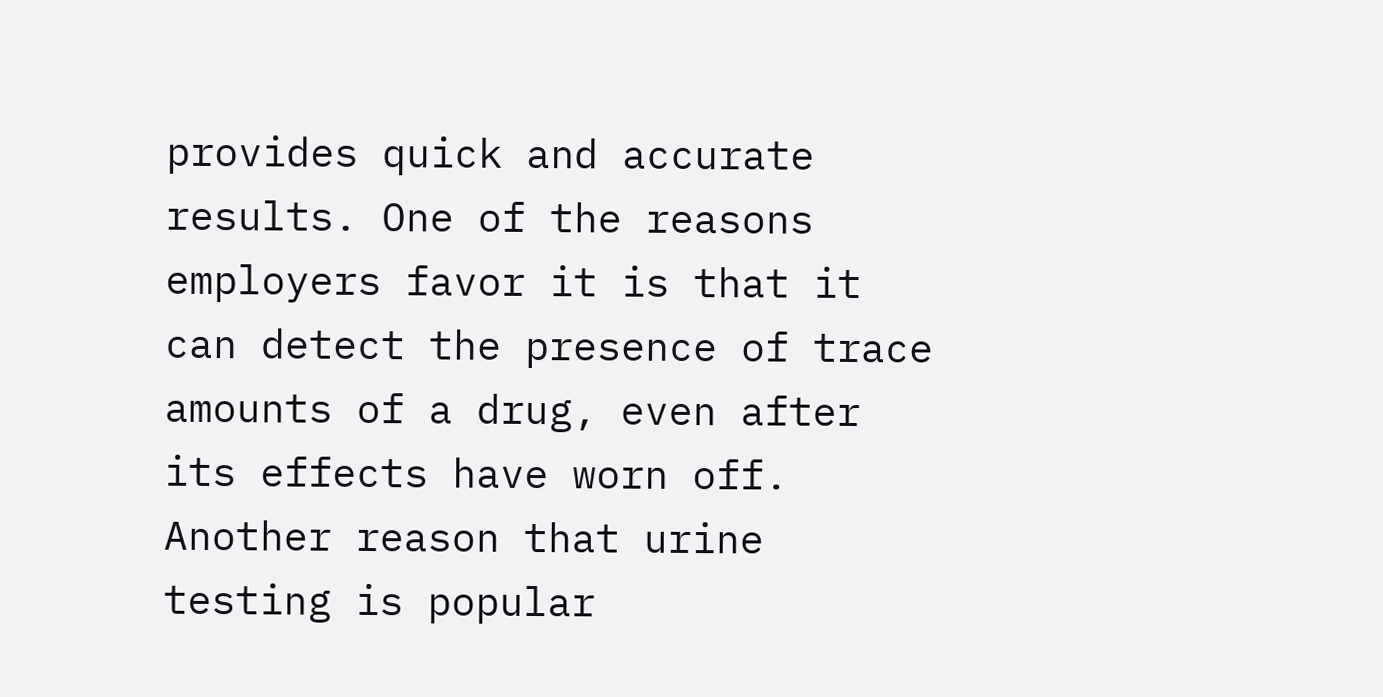provides quick and accurate results. One of the reasons employers favor it is that it can detect the presence of trace amounts of a drug, even after its effects have worn off. Another reason that urine testing is popular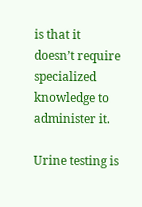is that it doesn’t require specialized knowledge to administer it.

Urine testing is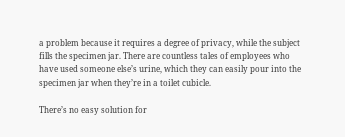a problem because it requires a degree of privacy, while the subject fills the specimen jar. There are countless tales of employees who have used someone else’s urine, which they can easily pour into the specimen jar when they’re in a toilet cubicle.

There’s no easy solution for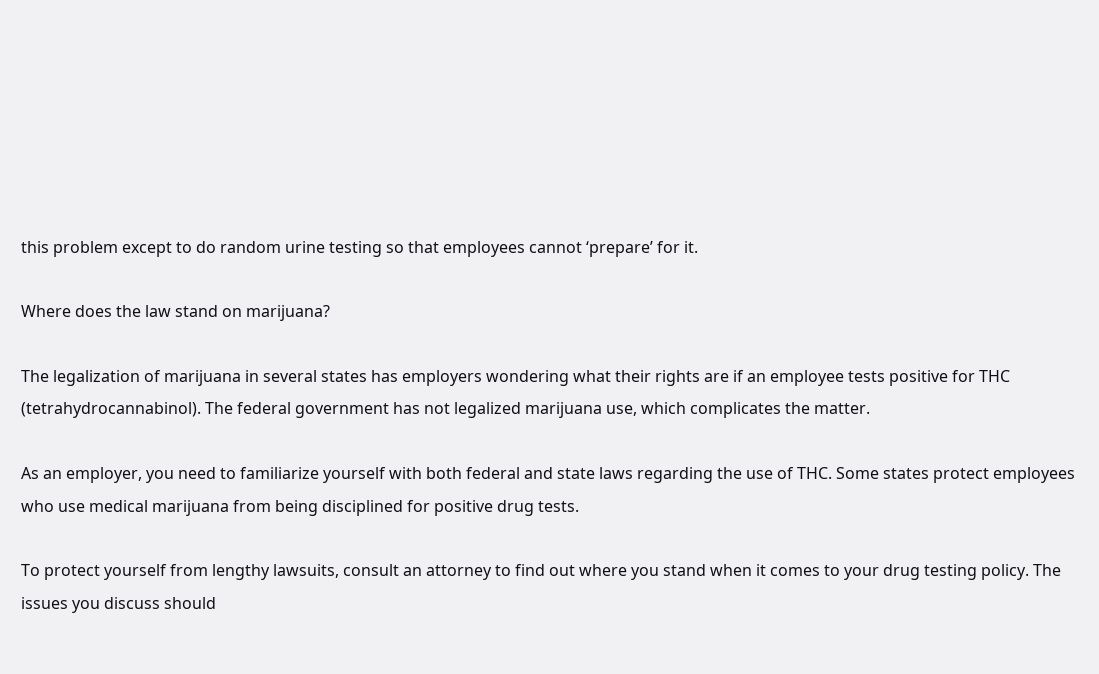this problem except to do random urine testing so that employees cannot ‘prepare’ for it.

Where does the law stand on marijuana?

The legalization of marijuana in several states has employers wondering what their rights are if an employee tests positive for THC (tetrahydrocannabinol). The federal government has not legalized marijuana use, which complicates the matter.

As an employer, you need to familiarize yourself with both federal and state laws regarding the use of THC. Some states protect employees who use medical marijuana from being disciplined for positive drug tests.

To protect yourself from lengthy lawsuits, consult an attorney to find out where you stand when it comes to your drug testing policy. The issues you discuss should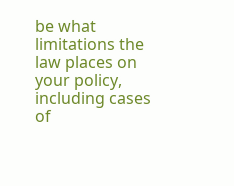be what limitations the law places on your policy, including cases of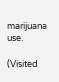marijuana use.

(Visited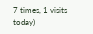7 times, 1 visits today)